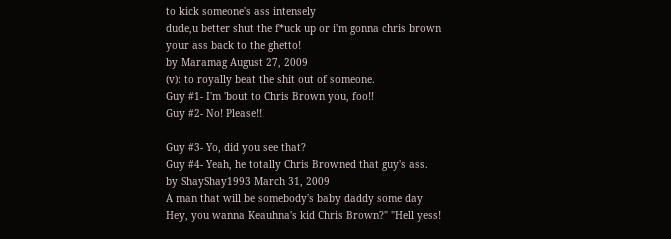to kick someone's ass intensely
dude,u better shut the f*uck up or i'm gonna chris brown your ass back to the ghetto!
by Maramag August 27, 2009
(v): to royally beat the shit out of someone.
Guy #1- I'm 'bout to Chris Brown you, foo!!
Guy #2- No! Please!!

Guy #3- Yo, did you see that?
Guy #4- Yeah, he totally Chris Browned that guy's ass.
by ShayShay1993 March 31, 2009
A man that will be somebody's baby daddy some day
Hey, you wanna Keauhna's kid Chris Brown?" "Hell yess!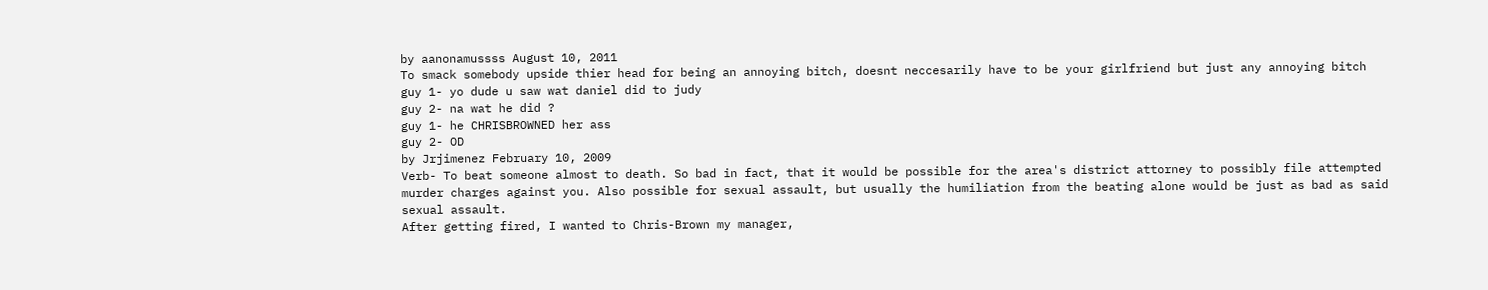by aanonamussss August 10, 2011
To smack somebody upside thier head for being an annoying bitch, doesnt neccesarily have to be your girlfriend but just any annoying bitch
guy 1- yo dude u saw wat daniel did to judy
guy 2- na wat he did ?
guy 1- he CHRISBROWNED her ass
guy 2- OD
by Jrjimenez February 10, 2009
Verb- To beat someone almost to death. So bad in fact, that it would be possible for the area's district attorney to possibly file attempted murder charges against you. Also possible for sexual assault, but usually the humiliation from the beating alone would be just as bad as said sexual assault.
After getting fired, I wanted to Chris-Brown my manager,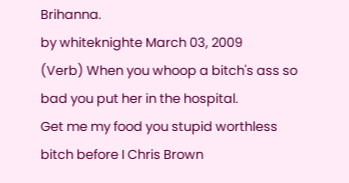Brihanna.
by whiteknighte March 03, 2009
(Verb) When you whoop a bitch's ass so bad you put her in the hospital.
Get me my food you stupid worthless bitch before I Chris Brown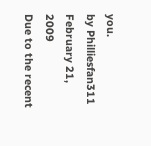you.
by Philliesfan311 February 21, 2009
Due to the recent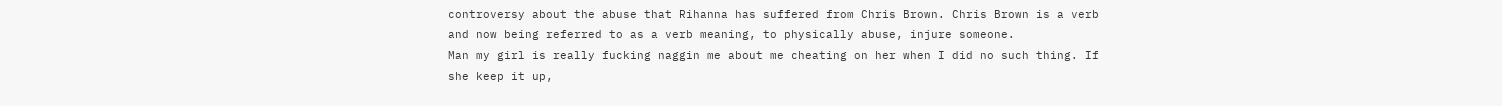controversy about the abuse that Rihanna has suffered from Chris Brown. Chris Brown is a verb and now being referred to as a verb meaning, to physically abuse, injure someone.
Man my girl is really fucking naggin me about me cheating on her when I did no such thing. If she keep it up,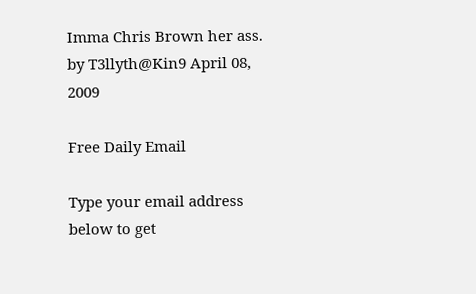Imma Chris Brown her ass.
by T3llyth@Kin9 April 08, 2009

Free Daily Email

Type your email address below to get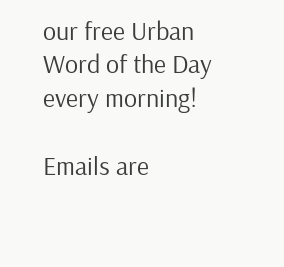our free Urban Word of the Day every morning!

Emails are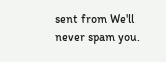sent from We'll never spam you.